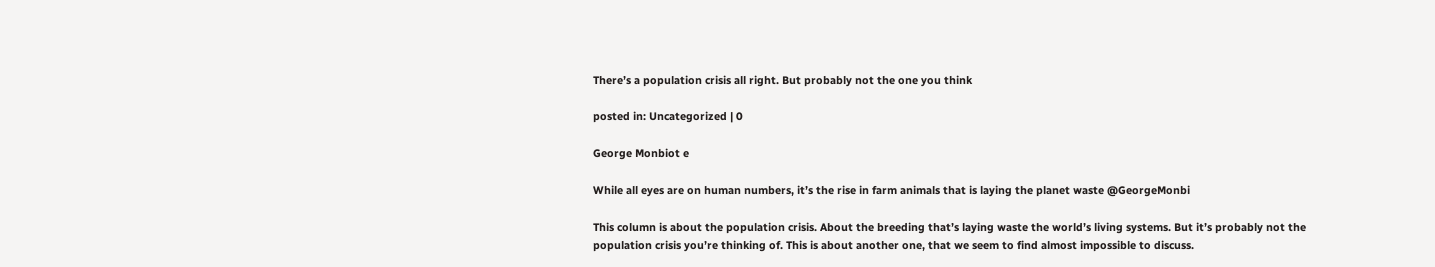There’s a population crisis all right. But probably not the one you think

posted in: Uncategorized | 0

George Monbiot e

While all eyes are on human numbers, it’s the rise in farm animals that is laying the planet waste @GeorgeMonbi

This column is about the population crisis. About the breeding that’s laying waste the world’s living systems. But it’s probably not the population crisis you’re thinking of. This is about another one, that we seem to find almost impossible to discuss.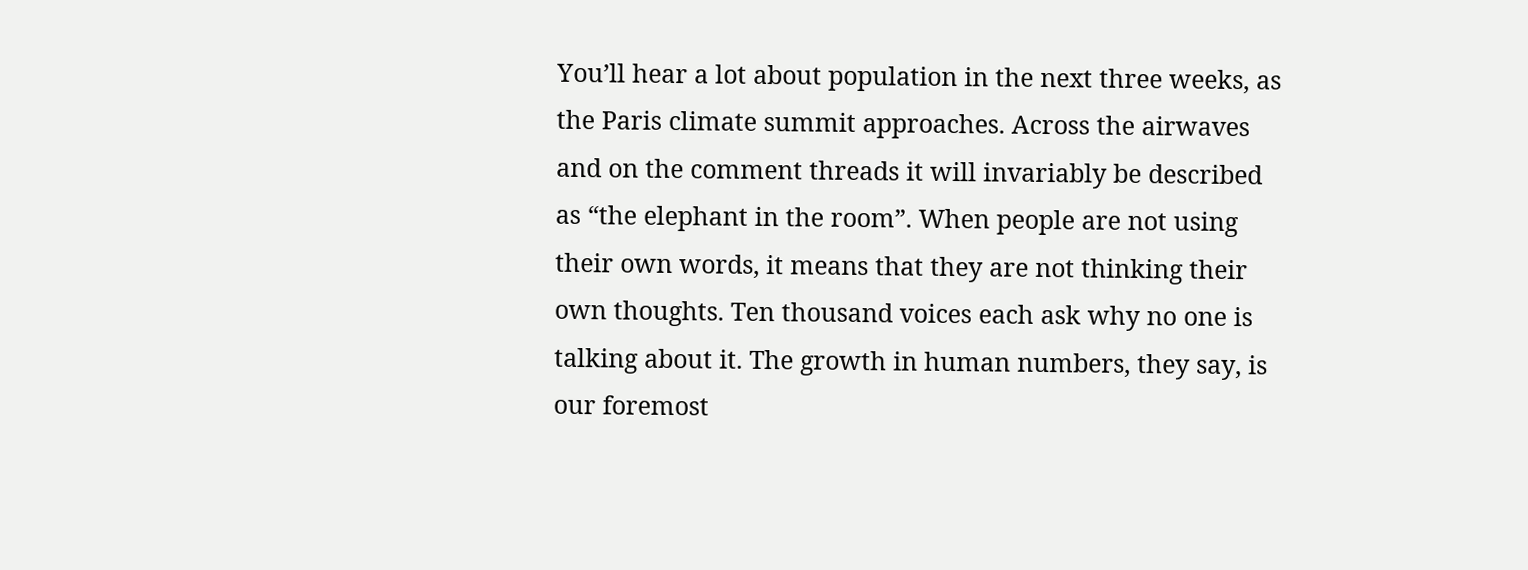You’ll hear a lot about population in the next three weeks, as the Paris climate summit approaches. Across the airwaves and on the comment threads it will invariably be described as “the elephant in the room”. When people are not using their own words, it means that they are not thinking their own thoughts. Ten thousand voices each ask why no one is talking about it. The growth in human numbers, they say, is our foremost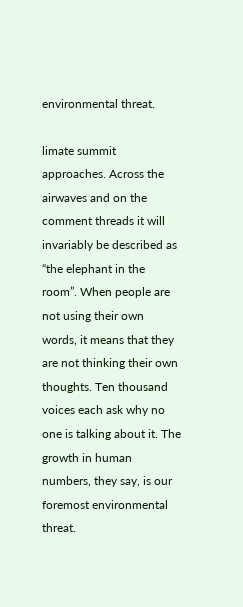environmental threat.

limate summit approaches. Across the airwaves and on the comment threads it will invariably be described as “the elephant in the room”. When people are not using their own words, it means that they are not thinking their own thoughts. Ten thousand voices each ask why no one is talking about it. The growth in human numbers, they say, is our foremost environmental threat.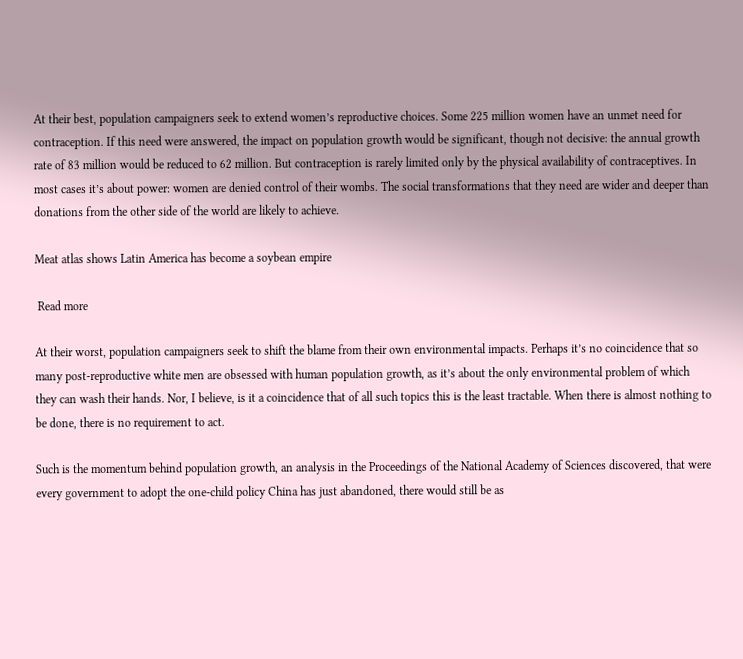At their best, population campaigners seek to extend women’s reproductive choices. Some 225 million women have an unmet need for contraception. If this need were answered, the impact on population growth would be significant, though not decisive: the annual growth rate of 83 million would be reduced to 62 million. But contraception is rarely limited only by the physical availability of contraceptives. In most cases it’s about power: women are denied control of their wombs. The social transformations that they need are wider and deeper than donations from the other side of the world are likely to achieve.

Meat atlas shows Latin America has become a soybean empire

 Read more

At their worst, population campaigners seek to shift the blame from their own environmental impacts. Perhaps it’s no coincidence that so many post-reproductive white men are obsessed with human population growth, as it’s about the only environmental problem of which they can wash their hands. Nor, I believe, is it a coincidence that of all such topics this is the least tractable. When there is almost nothing to be done, there is no requirement to act.

Such is the momentum behind population growth, an analysis in the Proceedings of the National Academy of Sciences discovered, that were every government to adopt the one-child policy China has just abandoned, there would still be as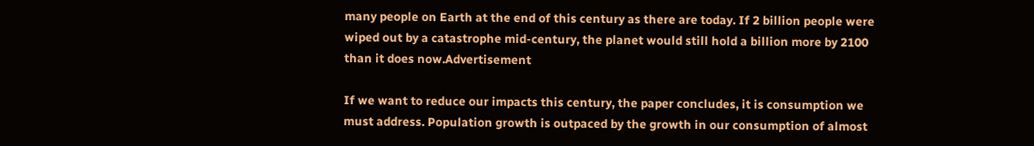many people on Earth at the end of this century as there are today. If 2 billion people were wiped out by a catastrophe mid-century, the planet would still hold a billion more by 2100 than it does now.Advertisement

If we want to reduce our impacts this century, the paper concludes, it is consumption we must address. Population growth is outpaced by the growth in our consumption of almost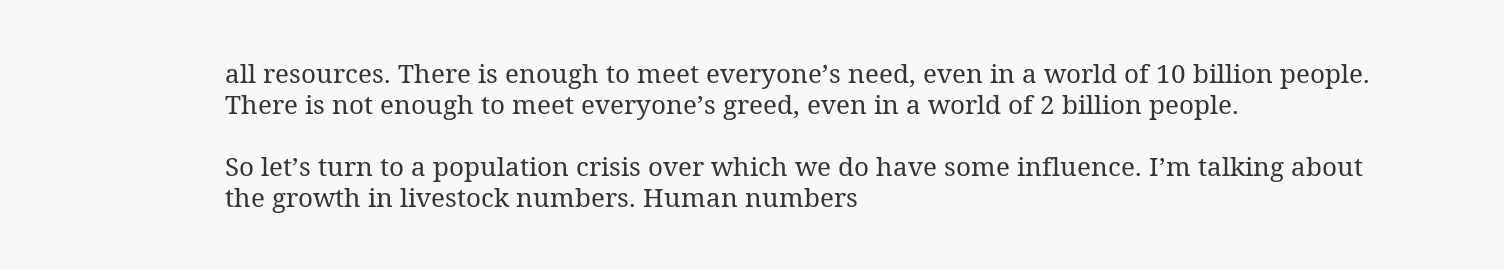all resources. There is enough to meet everyone’s need, even in a world of 10 billion people. There is not enough to meet everyone’s greed, even in a world of 2 billion people.

So let’s turn to a population crisis over which we do have some influence. I’m talking about the growth in livestock numbers. Human numbers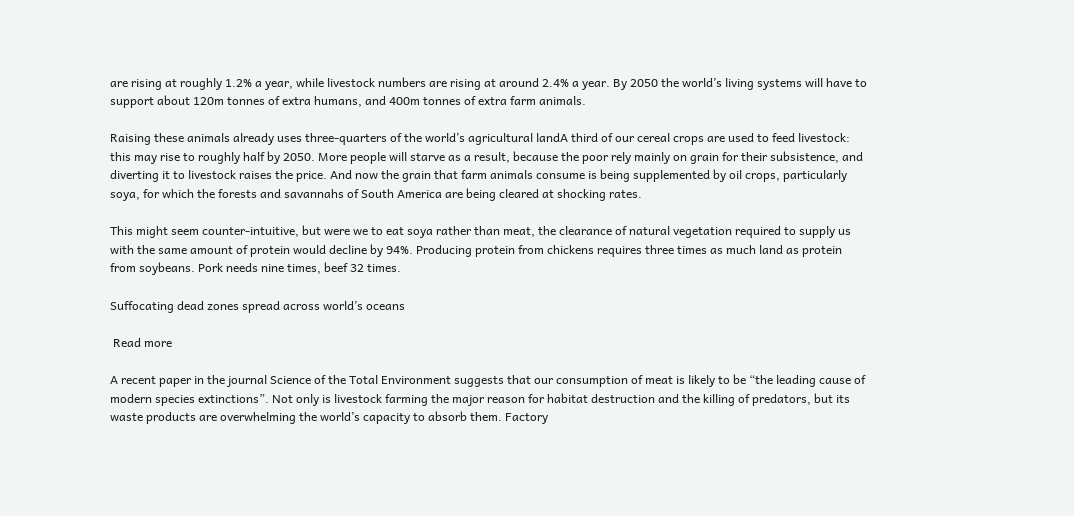are rising at roughly 1.2% a year, while livestock numbers are rising at around 2.4% a year. By 2050 the world’s living systems will have to support about 120m tonnes of extra humans, and 400m tonnes of extra farm animals.

Raising these animals already uses three-quarters of the world’s agricultural landA third of our cereal crops are used to feed livestock: this may rise to roughly half by 2050. More people will starve as a result, because the poor rely mainly on grain for their subsistence, and diverting it to livestock raises the price. And now the grain that farm animals consume is being supplemented by oil crops, particularly soya, for which the forests and savannahs of South America are being cleared at shocking rates.

This might seem counter-intuitive, but were we to eat soya rather than meat, the clearance of natural vegetation required to supply us with the same amount of protein would decline by 94%. Producing protein from chickens requires three times as much land as protein from soybeans. Pork needs nine times, beef 32 times.

Suffocating dead zones spread across world’s oceans

 Read more

A recent paper in the journal Science of the Total Environment suggests that our consumption of meat is likely to be “the leading cause of modern species extinctions”. Not only is livestock farming the major reason for habitat destruction and the killing of predators, but its waste products are overwhelming the world’s capacity to absorb them. Factory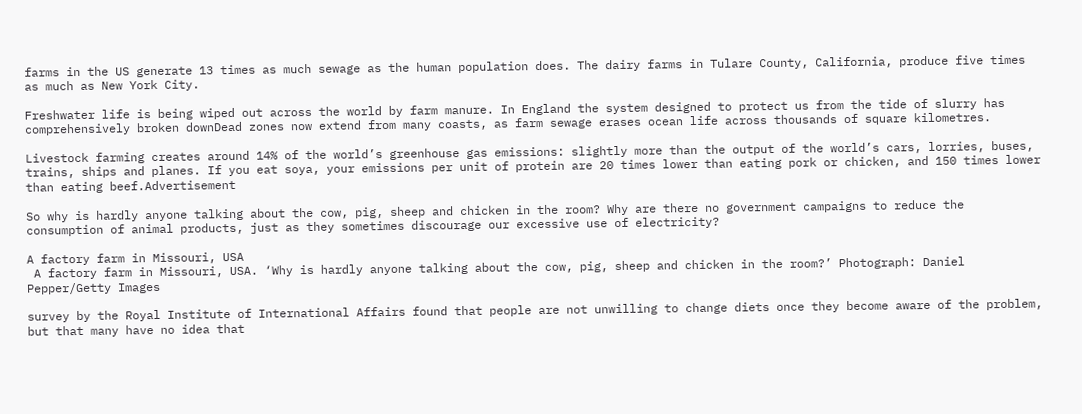farms in the US generate 13 times as much sewage as the human population does. The dairy farms in Tulare County, California, produce five times as much as New York City.

Freshwater life is being wiped out across the world by farm manure. In England the system designed to protect us from the tide of slurry has comprehensively broken downDead zones now extend from many coasts, as farm sewage erases ocean life across thousands of square kilometres.

Livestock farming creates around 14% of the world’s greenhouse gas emissions: slightly more than the output of the world’s cars, lorries, buses, trains, ships and planes. If you eat soya, your emissions per unit of protein are 20 times lower than eating pork or chicken, and 150 times lower than eating beef.Advertisement

So why is hardly anyone talking about the cow, pig, sheep and chicken in the room? Why are there no government campaigns to reduce the consumption of animal products, just as they sometimes discourage our excessive use of electricity?

A factory farm in Missouri, USA
 A factory farm in Missouri, USA. ‘Why is hardly anyone talking about the cow, pig, sheep and chicken in the room?’ Photograph: Daniel Pepper/Getty Images

survey by the Royal Institute of International Affairs found that people are not unwilling to change diets once they become aware of the problem, but that many have no idea that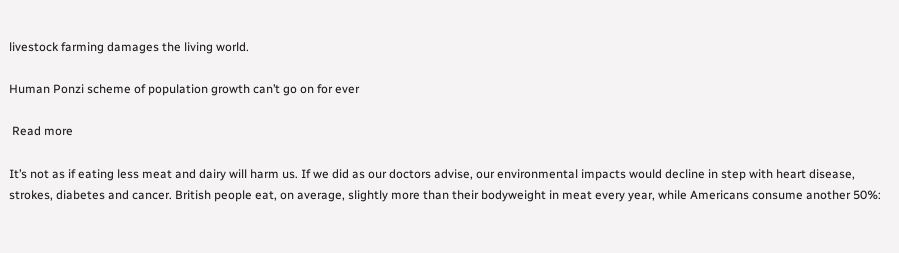livestock farming damages the living world.

Human Ponzi scheme of population growth can’t go on for ever

 Read more

It’s not as if eating less meat and dairy will harm us. If we did as our doctors advise, our environmental impacts would decline in step with heart disease, strokes, diabetes and cancer. British people eat, on average, slightly more than their bodyweight in meat every year, while Americans consume another 50%: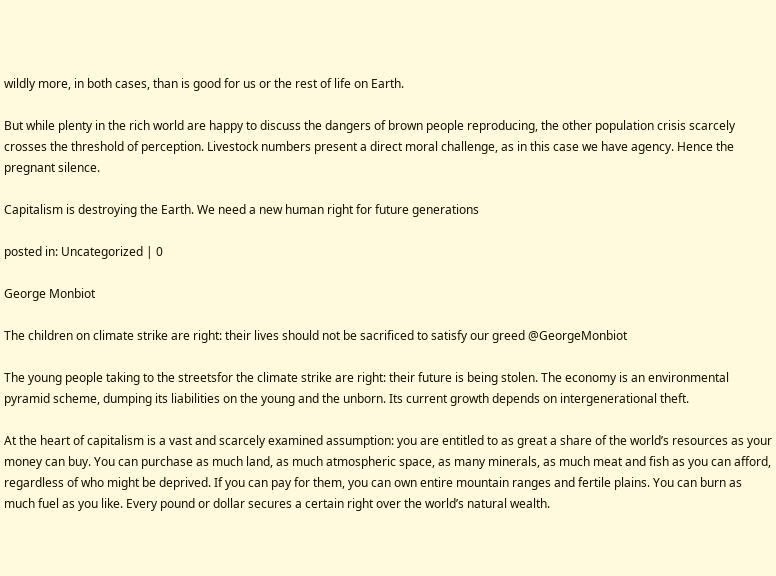wildly more, in both cases, than is good for us or the rest of life on Earth.

But while plenty in the rich world are happy to discuss the dangers of brown people reproducing, the other population crisis scarcely crosses the threshold of perception. Livestock numbers present a direct moral challenge, as in this case we have agency. Hence the pregnant silence.

Capitalism is destroying the Earth. We need a new human right for future generations

posted in: Uncategorized | 0

George Monbiot

The children on climate strike are right: their lives should not be sacrificed to satisfy our greed @GeorgeMonbiot

The young people taking to the streetsfor the climate strike are right: their future is being stolen. The economy is an environmental pyramid scheme, dumping its liabilities on the young and the unborn. Its current growth depends on intergenerational theft.

At the heart of capitalism is a vast and scarcely examined assumption: you are entitled to as great a share of the world’s resources as your money can buy. You can purchase as much land, as much atmospheric space, as many minerals, as much meat and fish as you can afford, regardless of who might be deprived. If you can pay for them, you can own entire mountain ranges and fertile plains. You can burn as much fuel as you like. Every pound or dollar secures a certain right over the world’s natural wealth.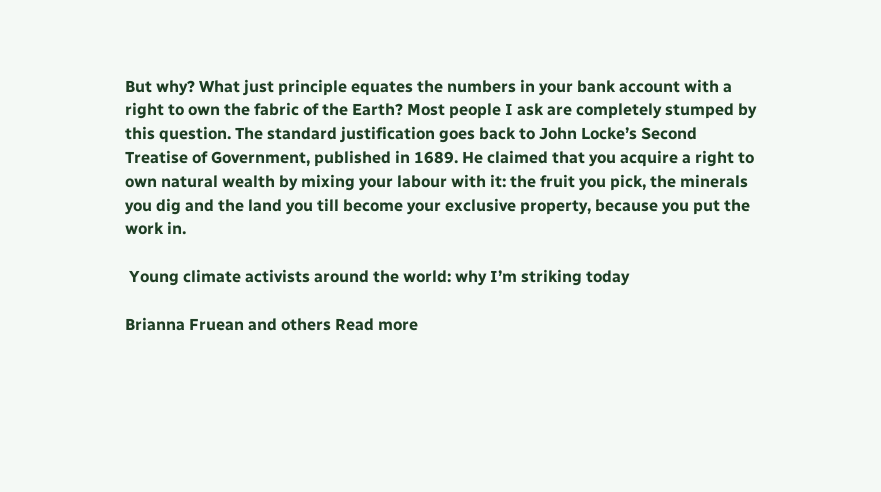But why? What just principle equates the numbers in your bank account with a right to own the fabric of the Earth? Most people I ask are completely stumped by this question. The standard justification goes back to John Locke’s Second Treatise of Government, published in 1689. He claimed that you acquire a right to own natural wealth by mixing your labour with it: the fruit you pick, the minerals you dig and the land you till become your exclusive property, because you put the work in.

 Young climate activists around the world: why I’m striking today

Brianna Fruean and others Read more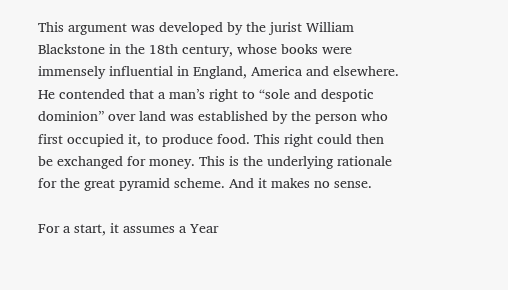This argument was developed by the jurist William Blackstone in the 18th century, whose books were immensely influential in England, America and elsewhere. He contended that a man’s right to “sole and despotic dominion” over land was established by the person who first occupied it, to produce food. This right could then be exchanged for money. This is the underlying rationale for the great pyramid scheme. And it makes no sense.

For a start, it assumes a Year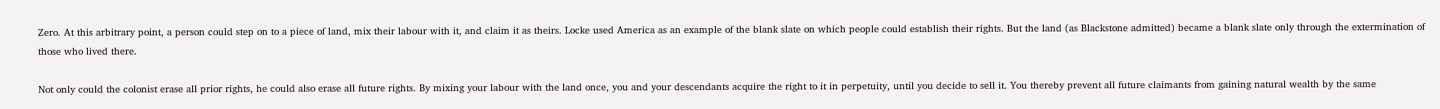Zero. At this arbitrary point, a person could step on to a piece of land, mix their labour with it, and claim it as theirs. Locke used America as an example of the blank slate on which people could establish their rights. But the land (as Blackstone admitted) became a blank slate only through the extermination of those who lived there.

Not only could the colonist erase all prior rights, he could also erase all future rights. By mixing your labour with the land once, you and your descendants acquire the right to it in perpetuity, until you decide to sell it. You thereby prevent all future claimants from gaining natural wealth by the same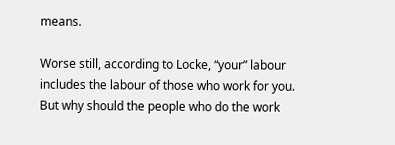means.

Worse still, according to Locke, “your” labour includes the labour of those who work for you. But why should the people who do the work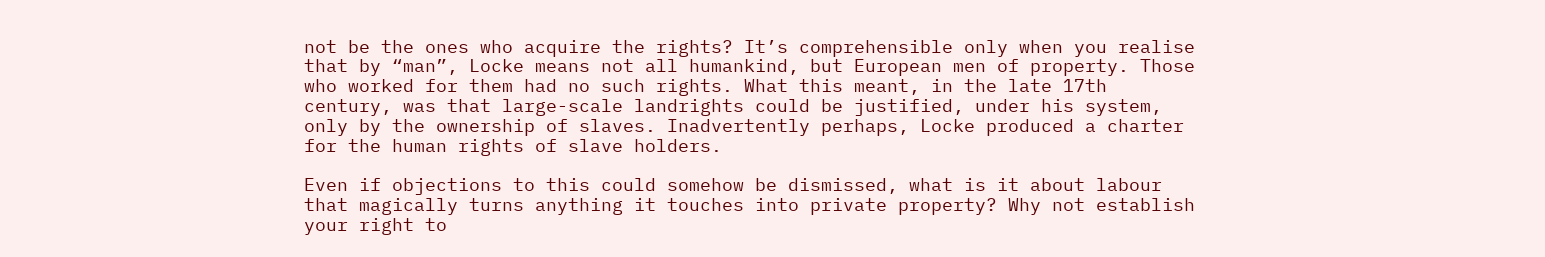not be the ones who acquire the rights? It’s comprehensible only when you realise that by “man”, Locke means not all humankind, but European men of property. Those who worked for them had no such rights. What this meant, in the late 17th century, was that large-scale landrights could be justified, under his system, only by the ownership of slaves. Inadvertently perhaps, Locke produced a charter for the human rights of slave holders.

Even if objections to this could somehow be dismissed, what is it about labour that magically turns anything it touches into private property? Why not establish your right to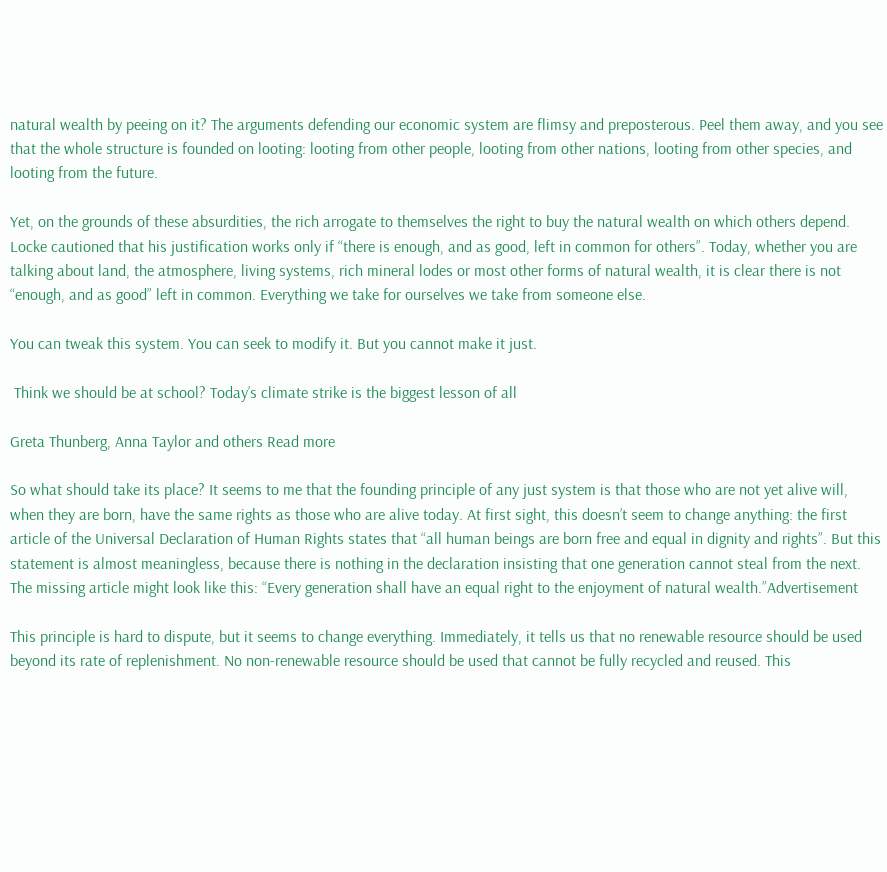natural wealth by peeing on it? The arguments defending our economic system are flimsy and preposterous. Peel them away, and you see that the whole structure is founded on looting: looting from other people, looting from other nations, looting from other species, and looting from the future.

Yet, on the grounds of these absurdities, the rich arrogate to themselves the right to buy the natural wealth on which others depend. Locke cautioned that his justification works only if “there is enough, and as good, left in common for others”. Today, whether you are talking about land, the atmosphere, living systems, rich mineral lodes or most other forms of natural wealth, it is clear there is not “enough, and as good” left in common. Everything we take for ourselves we take from someone else.

You can tweak this system. You can seek to modify it. But you cannot make it just.

 Think we should be at school? Today’s climate strike is the biggest lesson of all

Greta Thunberg, Anna Taylor and others Read more

So what should take its place? It seems to me that the founding principle of any just system is that those who are not yet alive will, when they are born, have the same rights as those who are alive today. At first sight, this doesn’t seem to change anything: the first article of the Universal Declaration of Human Rights states that “all human beings are born free and equal in dignity and rights”. But this statement is almost meaningless, because there is nothing in the declaration insisting that one generation cannot steal from the next. The missing article might look like this: “Every generation shall have an equal right to the enjoyment of natural wealth.”Advertisement

This principle is hard to dispute, but it seems to change everything. Immediately, it tells us that no renewable resource should be used beyond its rate of replenishment. No non-renewable resource should be used that cannot be fully recycled and reused. This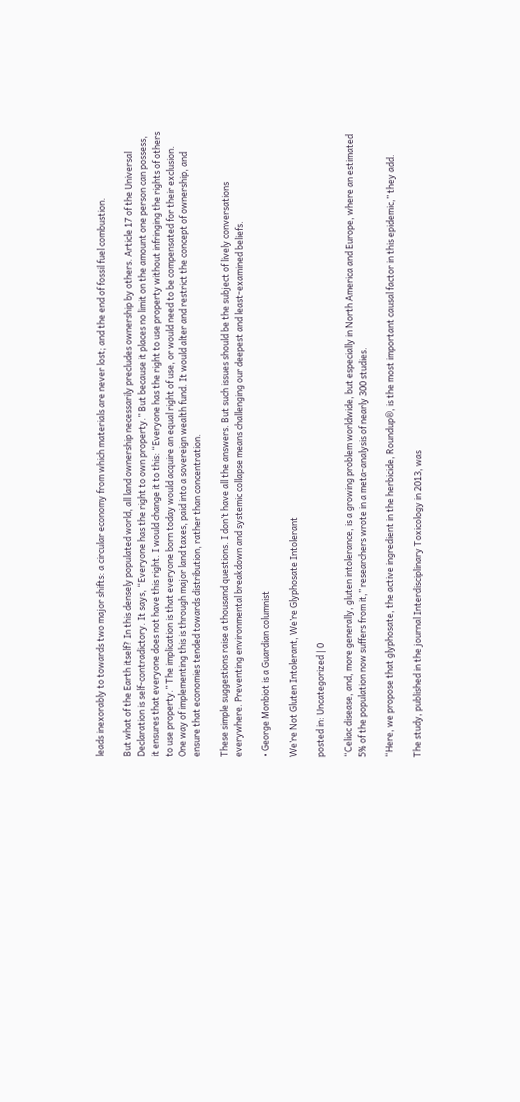leads inexorably to towards two major shifts: a circular economy from which materials are never lost; and the end of fossil fuel combustion.

But what of the Earth itself? In this densely populated world, all land ownership necessarily precludes ownership by others. Article 17 of the Universal Declaration is self-contradictory. It says, “Everyone has the right to own property.” But because it places no limit on the amount one person can possess, it ensures that everyone does not have this right. I would change it to this: “Everyone has the right to use property without infringing the rights of others to use property.” The implication is that everyone born today would acquire an equal right of use, or would need to be compensated for their exclusion. One way of implementing this is through major land taxes, paid into a sovereign wealth fund. It would alter and restrict the concept of ownership, and ensure that economies tended towards distribution, rather than concentration.

These simple suggestions raise a thousand questions. I don’t have all the answers. But such issues should be the subject of lively conversations everywhere. Preventing environmental breakdown and systemic collapse means challenging our deepest and least-examined beliefs.

• George Monbiot is a Guardian columnist

We’re Not Gluten Intolerant, We’re Glyphosate Intolerant

posted in: Uncategorized | 0

“Celiac disease, and, more generally, gluten intolerance, is a growing problem worldwide, but especially in North America and Europe, where an estimated 5% of the population now suffers from it,” researchers wrote in a meta-analysis of nearly 300 studies.

“Here, we propose that glyphosate, the active ingredient in the herbicide, Roundup®, is the most important causal factor in this epidemic,” they add.

The study, published in the journal Interdisciplinary Toxicology in 2013, was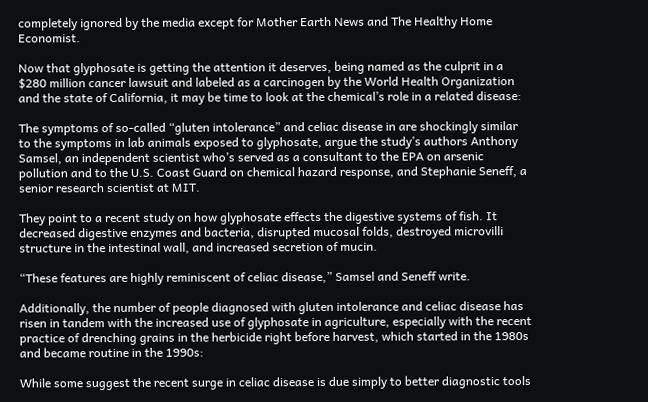completely ignored by the media except for Mother Earth News and The Healthy Home Economist.

Now that glyphosate is getting the attention it deserves, being named as the culprit in a $280 million cancer lawsuit and labeled as a carcinogen by the World Health Organization and the state of California, it may be time to look at the chemical’s role in a related disease:

The symptoms of so-called “gluten intolerance” and celiac disease in are shockingly similar to the symptoms in lab animals exposed to glyphosate, argue the study’s authors Anthony Samsel, an independent scientist who’s served as a consultant to the EPA on arsenic pollution and to the U.S. Coast Guard on chemical hazard response, and Stephanie Seneff, a senior research scientist at MIT.

They point to a recent study on how glyphosate effects the digestive systems of fish. It decreased digestive enzymes and bacteria, disrupted mucosal folds, destroyed microvilli structure in the intestinal wall, and increased secretion of mucin.

“These features are highly reminiscent of celiac disease,” Samsel and Seneff write.

Additionally, the number of people diagnosed with gluten intolerance and celiac disease has risen in tandem with the increased use of glyphosate in agriculture, especially with the recent practice of drenching grains in the herbicide right before harvest, which started in the 1980s and became routine in the 1990s:

While some suggest the recent surge in celiac disease is due simply to better diagnostic tools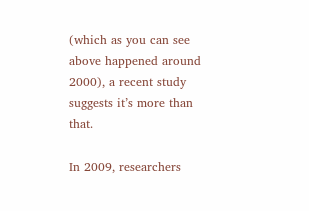(which as you can see above happened around 2000), a recent study suggests it’s more than that.

In 2009, researchers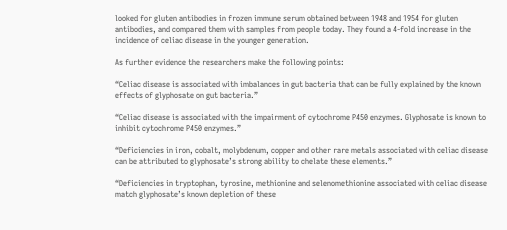looked for gluten antibodies in frozen immune serum obtained between 1948 and 1954 for gluten antibodies, and compared them with samples from people today. They found a 4-fold increase in the incidence of celiac disease in the younger generation.

As further evidence the researchers make the following points:

“Celiac disease is associated with imbalances in gut bacteria that can be fully explained by the known effects of glyphosate on gut bacteria.”

“Celiac disease is associated with the impairment of cytochrome P450 enzymes. Glyphosate is known to inhibit cytochrome P450 enzymes.”

“Deficiencies in iron, cobalt, molybdenum, copper and other rare metals associated with celiac disease can be attributed to glyphosate’s strong ability to chelate these elements.”

“Deficiencies in tryptophan, tyrosine, methionine and selenomethionine associated with celiac disease match glyphosate’s known depletion of these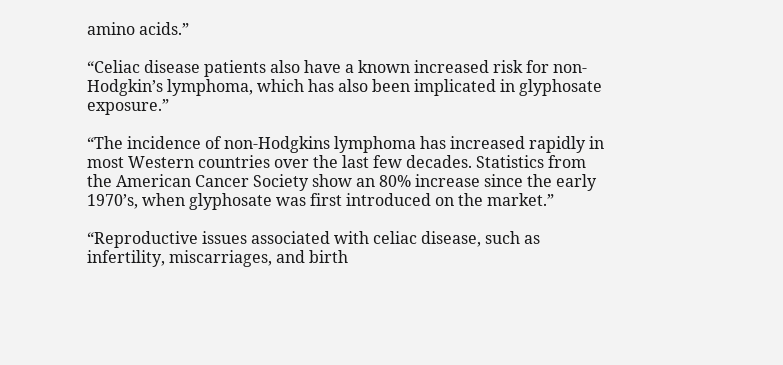amino acids.”

“Celiac disease patients also have a known increased risk for non-Hodgkin’s lymphoma, which has also been implicated in glyphosate exposure.”

“The incidence of non-Hodgkins lymphoma has increased rapidly in most Western countries over the last few decades. Statistics from the American Cancer Society show an 80% increase since the early 1970’s, when glyphosate was first introduced on the market.”

“Reproductive issues associated with celiac disease, such as infertility, miscarriages, and birth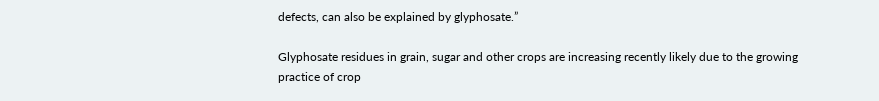defects, can also be explained by glyphosate.”

Glyphosate residues in grain, sugar and other crops are increasing recently likely due to the growing practice of crop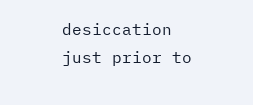desiccation just prior to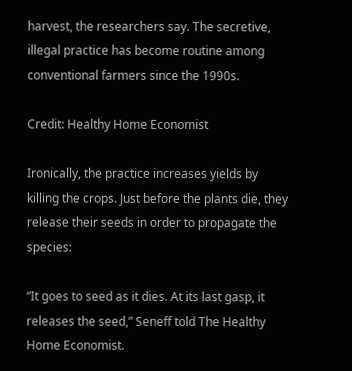harvest, the researchers say. The secretive, illegal practice has become routine among conventional farmers since the 1990s.

Credit: Healthy Home Economist

Ironically, the practice increases yields by killing the crops. Just before the plants die, they release their seeds in order to propagate the species:

“It goes to seed as it dies. At its last gasp, it releases the seed,” Seneff told The Healthy Home Economist.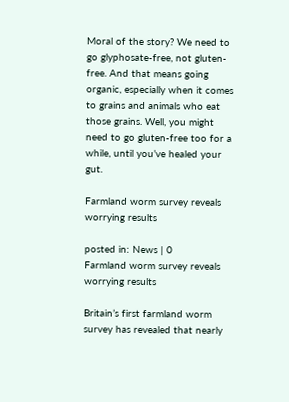Moral of the story? We need to go glyphosate-free, not gluten-free. And that means going organic, especially when it comes to grains and animals who eat those grains. Well, you might need to go gluten-free too for a while, until you’ve healed your gut.

Farmland worm survey reveals worrying results

posted in: News | 0
Farmland worm survey reveals worrying results

Britain’s first farmland worm survey has revealed that nearly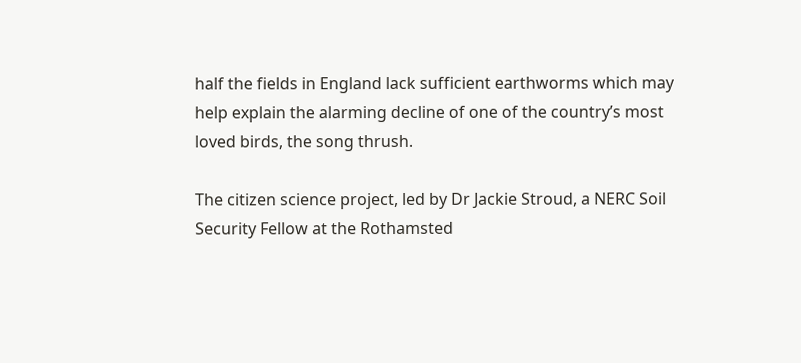half the fields in England lack sufficient earthworms which may help explain the alarming decline of one of the country’s most loved birds, the song thrush.

The citizen science project, led by Dr Jackie Stroud, a NERC Soil Security Fellow at the Rothamsted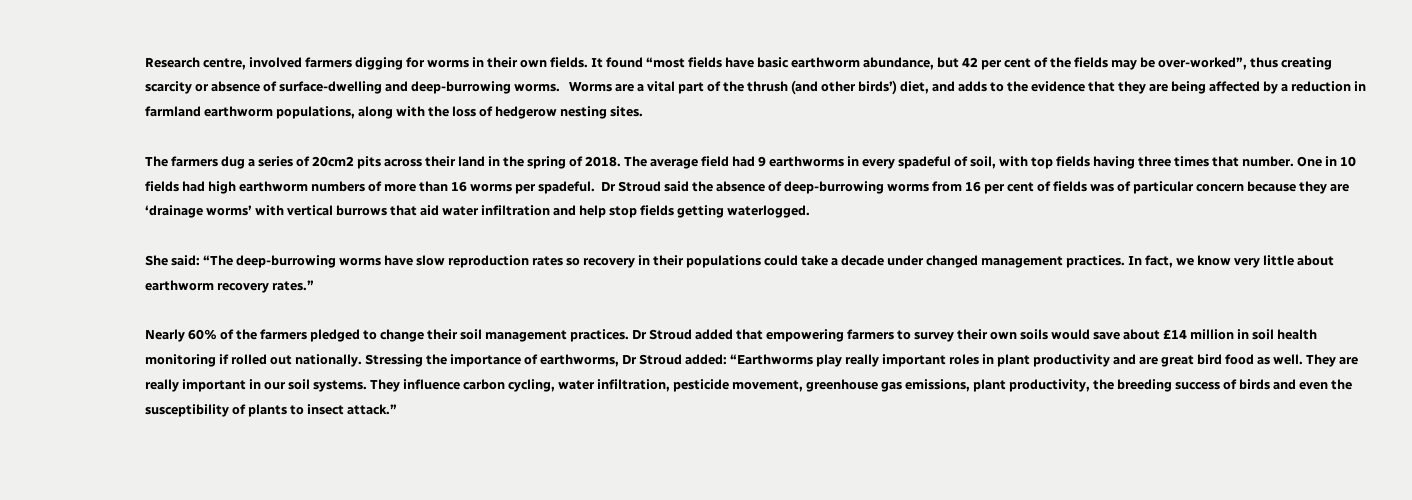Research centre, involved farmers digging for worms in their own fields. It found “most fields have basic earthworm abundance, but 42 per cent of the fields may be over-worked”, thus creating scarcity or absence of surface-dwelling and deep-burrowing worms.   Worms are a vital part of the thrush (and other birds’) diet, and adds to the evidence that they are being affected by a reduction in farmland earthworm populations, along with the loss of hedgerow nesting sites.

The farmers dug a series of 20cm2 pits across their land in the spring of 2018. The average field had 9 earthworms in every spadeful of soil, with top fields having three times that number. One in 10 fields had high earthworm numbers of more than 16 worms per spadeful.  Dr Stroud said the absence of deep-burrowing worms from 16 per cent of fields was of particular concern because they are ‘drainage worms’ with vertical burrows that aid water infiltration and help stop fields getting waterlogged.

She said: “The deep-burrowing worms have slow reproduction rates so recovery in their populations could take a decade under changed management practices. In fact, we know very little about earthworm recovery rates.”

Nearly 60% of the farmers pledged to change their soil management practices. Dr Stroud added that empowering farmers to survey their own soils would save about £14 million in soil health monitoring if rolled out nationally. Stressing the importance of earthworms, Dr Stroud added: “Earthworms play really important roles in plant productivity and are great bird food as well. They are really important in our soil systems. They influence carbon cycling, water infiltration, pesticide movement, greenhouse gas emissions, plant productivity, the breeding success of birds and even the susceptibility of plants to insect attack.”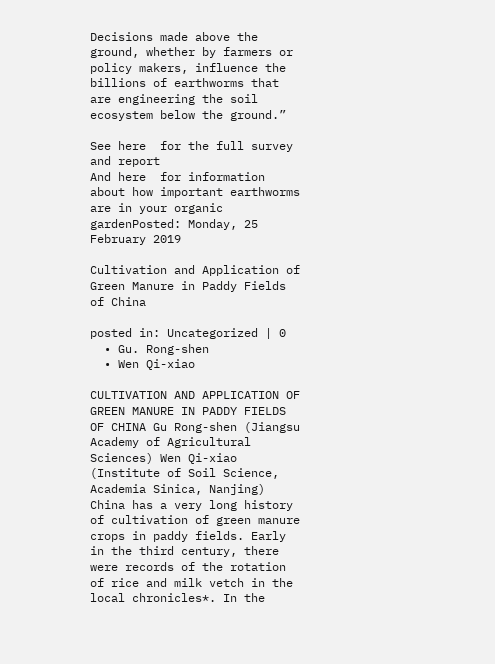Decisions made above the ground, whether by farmers or policy makers, influence the billions of earthworms that are engineering the soil ecosystem below the ground.”

See here  for the full survey and report
And here  for information about how important earthworms are in your organic gardenPosted: Monday, 25 February 2019

Cultivation and Application of Green Manure in Paddy Fields of China

posted in: Uncategorized | 0
  • Gu. Rong-shen
  • Wen Qi-xiao

CULTIVATION AND APPLICATION OF GREEN MANURE IN PADDY FIELDS OF CHINA Gu Rong-shen (Jiangsu Academy of Agricultural Sciences) Wen Qi-xiao (Institute of Soil Science, Academia Sinica, Nanjing) China has a very long history of cultivation of green manure crops in paddy fields. Early in the third century, there were records of the rotation of rice and milk vetch in the local chronicles*. In the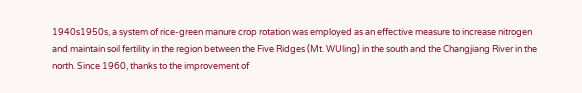1940s1950s, a system of rice-green manure crop rotation was employed as an effective measure to increase nitrogen and maintain soil fertility in the region between the Five Ridges (Mt. WUling) in the south and the Changjiang River in the north. Since 1960, thanks to the improvement of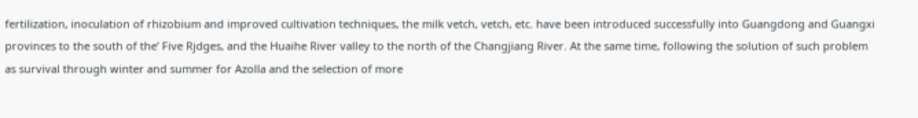fertilization, inoculation of rhizobium and improved cultivation techniques, the milk vetch, vetch, etc. have been introduced successfully into Guangdong and Guangxi provinces to the south of the’ Five Rjdges, and the Huaihe River valley to the north of the Changjiang River. At the same time, following the solution of such problem as survival through winter and summer for Azolla and the selection of more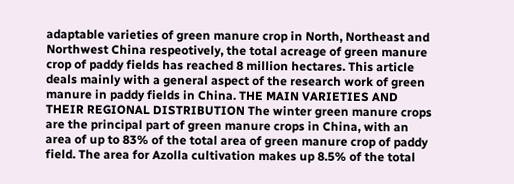adaptable varieties of green manure crop in North, Northeast and Northwest China respeotively, the total acreage of green manure crop of paddy fields has reached 8 million hectares. This article deals mainly with a general aspect of the research work of green manure in paddy fields in China. THE MAIN VARIETIES AND THEIR REGIONAL DISTRIBUTION The winter green manure crops are the principal part of green manure crops in China, with an area of up to 83% of the total area of green manure crop of paddy field. The area for Azolla cultivation makes up 8.5% of the total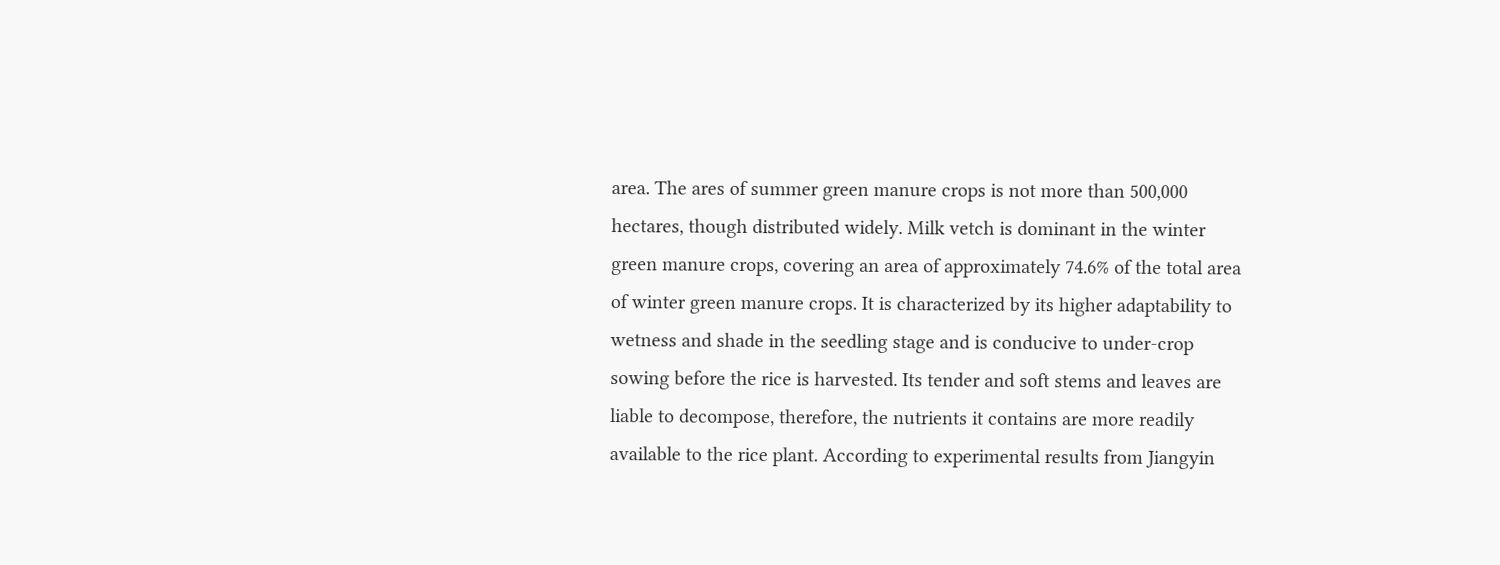area. The ares of summer green manure crops is not more than 500,000 hectares, though distributed widely. Milk vetch is dominant in the winter green manure crops, covering an area of approximately 74.6% of the total area of winter green manure crops. It is characterized by its higher adaptability to wetness and shade in the seedling stage and is conducive to under-crop sowing before the rice is harvested. Its tender and soft stems and leaves are liable to decompose, therefore, the nutrients it contains are more readily available to the rice plant. According to experimental results from Jiangyin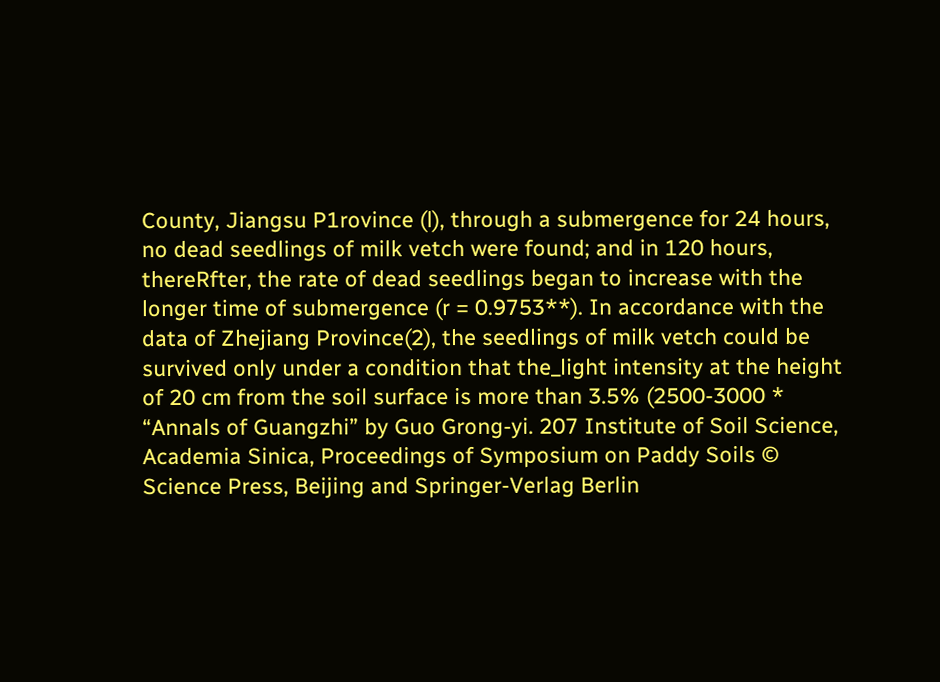County, Jiangsu P1rovince (l), through a submergence for 24 hours, no dead seedlings of milk vetch were found; and in 120 hours, thereRfter, the rate of dead seedlings began to increase with the longer time of submergence (r = 0.9753**). In accordance with the data of Zhejiang Province(2), the seedlings of milk vetch could be survived only under a condition that the_light intensity at the height of 20 cm from the soil surface is more than 3.5% (2500-3000 * “Annals of Guangzhi” by Guo Grong-yi. 207 Institute of Soil Science, Academia Sinica, Proceedings of Symposium on Paddy Soils © Science Press, Beijing and Springer-Verlag Berlin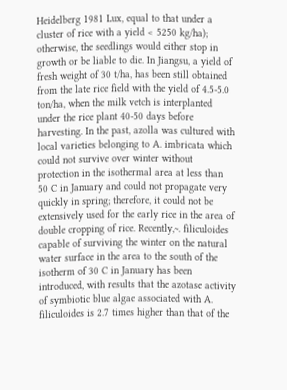Heidelberg 1981 Lux, equal to that under a cluster of rice with a yield < 5250 kg/ha); otherwise, the seedlings would either stop in growth or be liable to die. In Jiangsu, a yield of fresh weight of 30 t/ha, has been still obtained from the late rice field with the yield of 4.5-5.0 ton/ha, when the milk vetch is interplanted under the rice plant 40-50 days before harvesting. In the past, azolla was cultured with local varieties belonging to A. imbricata which could not survive over winter without protection in the isothermal area at less than 50 C in January and could not propagate very quickly in spring; therefore, it could not be extensively used for the early rice in the area of double cropping of rice. Recently,~. filiculoides capable of surviving the winter on the natural water surface in the area to the south of the isotherm of 30 C in January has been introduced, with results that the azotase activity of symbiotic blue algae associated with A. filiculoides is 2.7 times higher than that of the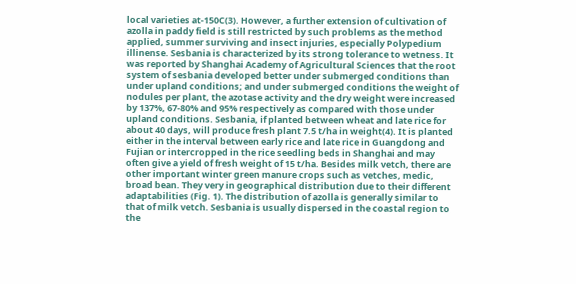local varieties at-150C(3). However, a further extension of cultivation of azolla in paddy field is still restricted by such problems as the method applied, summer surviving and insect injuries, especially Polypedium illinense. Sesbania is characterized by its strong tolerance to wetness. It was reported by Shanghai Academy of Agricultural Sciences that the root system of sesbania developed better under submerged conditions than under upland conditions; and under submerged conditions the weight of nodules per plant, the azotase activity and the dry weight were increased by 137%, 67-80% and 95% respectively as compared with those under upland conditions. Sesbania, if planted between wheat and late rice for about 40 days, will produce fresh plant 7.5 t/ha in weight(4). It is planted either in the interval between early rice and late rice in Guangdong and Fujian or intercropped in the rice seedling beds in Shanghai and may often give a yield of fresh weight of 15 t/ha. Besides milk vetch, there are other important winter green manure crops such as vetches, medic, broad bean. They very in geographical distribution due to their different adaptabilities (Fig. 1). The distribution of azolla is generally similar to that of milk vetch. Sesbania is usually dispersed in the coastal region to the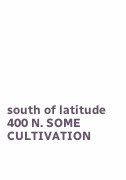south of latitude 400 N. SOME CULTIVATION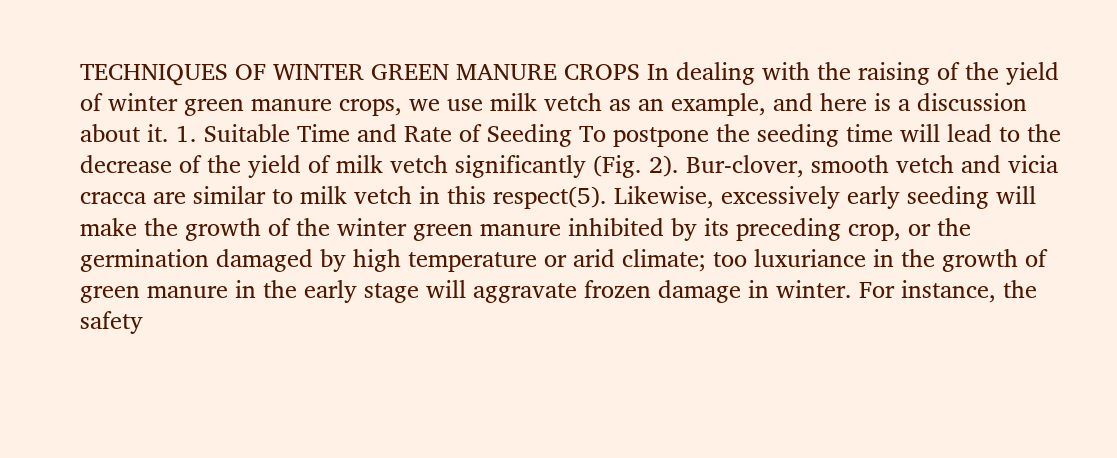TECHNIQUES OF WINTER GREEN MANURE CROPS In dealing with the raising of the yield of winter green manure crops, we use milk vetch as an example, and here is a discussion about it. 1. Suitable Time and Rate of Seeding To postpone the seeding time will lead to the decrease of the yield of milk vetch significantly (Fig. 2). Bur-clover, smooth vetch and vicia cracca are similar to milk vetch in this respect(5). Likewise, excessively early seeding will make the growth of the winter green manure inhibited by its preceding crop, or the germination damaged by high temperature or arid climate; too luxuriance in the growth of green manure in the early stage will aggravate frozen damage in winter. For instance, the safety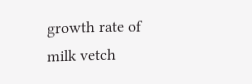growth rate of milk vetch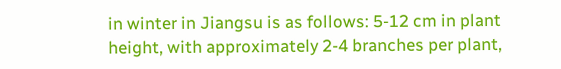in winter in Jiangsu is as follows: 5-12 cm in plant height, with approximately 2-4 branches per plant,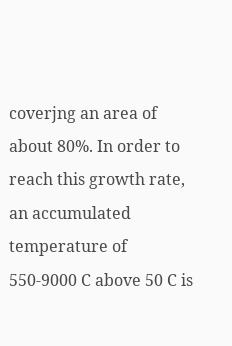coverjng an area of about 80%. In order to reach this growth rate, an accumulated temperature of 550-9000 C above 50 C is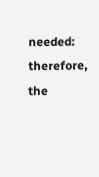needed: therefore, the